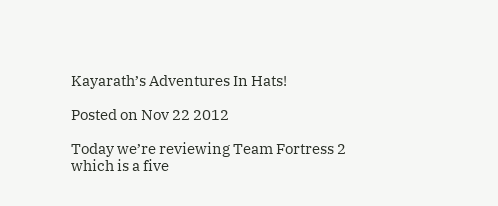Kayarath’s Adventures In Hats!

Posted on Nov 22 2012

Today we’re reviewing Team Fortress 2 which is a five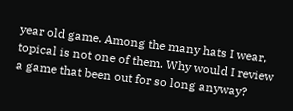year old game. Among the many hats I wear, topical is not one of them. Why would I review a game that been out for so long anyway?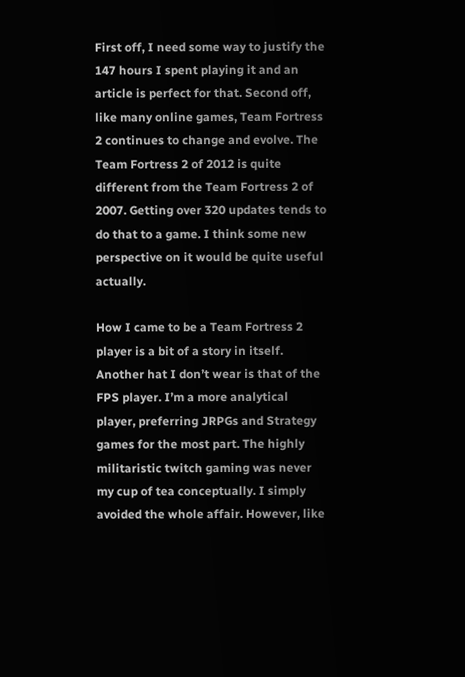First off, I need some way to justify the 147 hours I spent playing it and an article is perfect for that. Second off, like many online games, Team Fortress 2 continues to change and evolve. The Team Fortress 2 of 2012 is quite different from the Team Fortress 2 of 2007. Getting over 320 updates tends to do that to a game. I think some new perspective on it would be quite useful actually.

How I came to be a Team Fortress 2 player is a bit of a story in itself. Another hat I don’t wear is that of the FPS player. I’m a more analytical player, preferring JRPGs and Strategy games for the most part. The highly militaristic twitch gaming was never my cup of tea conceptually. I simply avoided the whole affair. However, like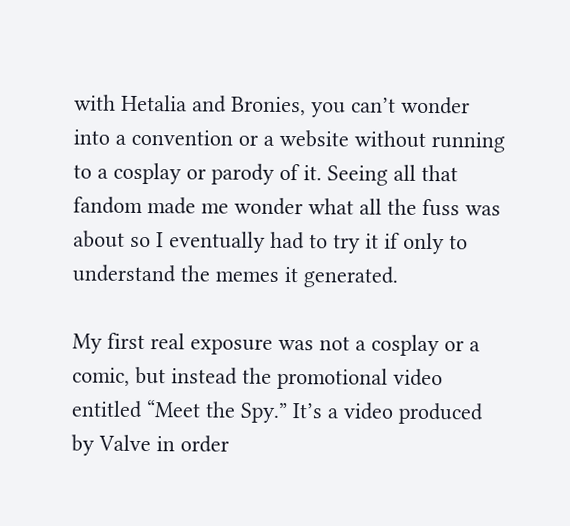with Hetalia and Bronies, you can’t wonder into a convention or a website without running to a cosplay or parody of it. Seeing all that fandom made me wonder what all the fuss was about so I eventually had to try it if only to understand the memes it generated.

My first real exposure was not a cosplay or a comic, but instead the promotional video entitled “Meet the Spy.” It’s a video produced by Valve in order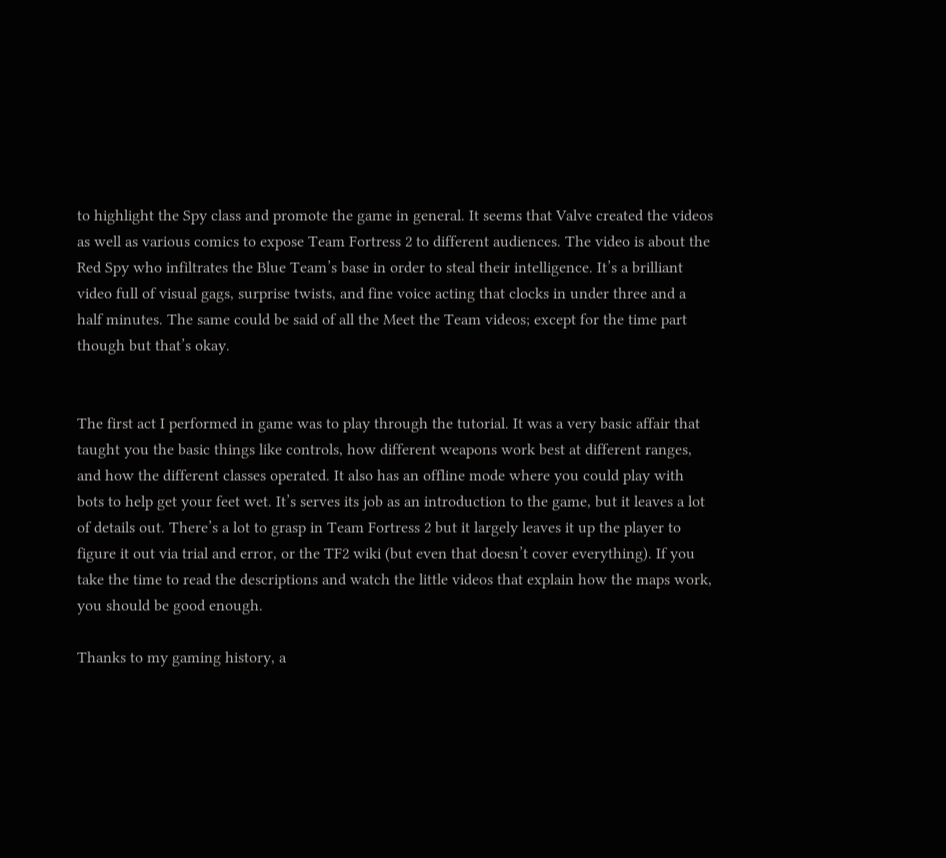to highlight the Spy class and promote the game in general. It seems that Valve created the videos as well as various comics to expose Team Fortress 2 to different audiences. The video is about the Red Spy who infiltrates the Blue Team’s base in order to steal their intelligence. It’s a brilliant video full of visual gags, surprise twists, and fine voice acting that clocks in under three and a half minutes. The same could be said of all the Meet the Team videos; except for the time part though but that’s okay.


The first act I performed in game was to play through the tutorial. It was a very basic affair that taught you the basic things like controls, how different weapons work best at different ranges, and how the different classes operated. It also has an offline mode where you could play with bots to help get your feet wet. It’s serves its job as an introduction to the game, but it leaves a lot of details out. There’s a lot to grasp in Team Fortress 2 but it largely leaves it up the player to figure it out via trial and error, or the TF2 wiki (but even that doesn’t cover everything). If you take the time to read the descriptions and watch the little videos that explain how the maps work, you should be good enough.

Thanks to my gaming history, a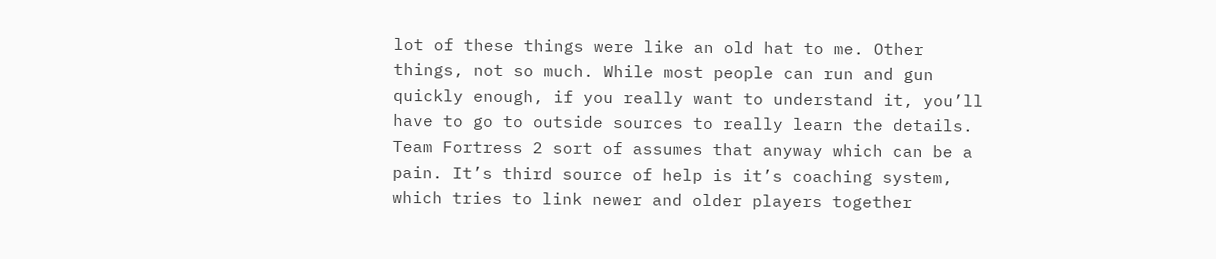lot of these things were like an old hat to me. Other things, not so much. While most people can run and gun quickly enough, if you really want to understand it, you’ll have to go to outside sources to really learn the details. Team Fortress 2 sort of assumes that anyway which can be a pain. It’s third source of help is it’s coaching system, which tries to link newer and older players together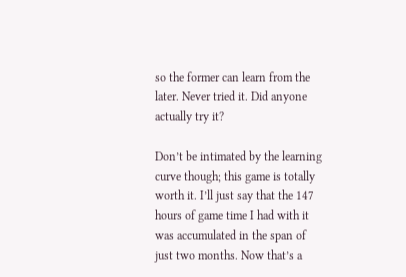so the former can learn from the later. Never tried it. Did anyone actually try it?

Don’t be intimated by the learning curve though; this game is totally worth it. I’ll just say that the 147 hours of game time I had with it was accumulated in the span of just two months. Now that’s a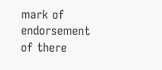mark of endorsement of there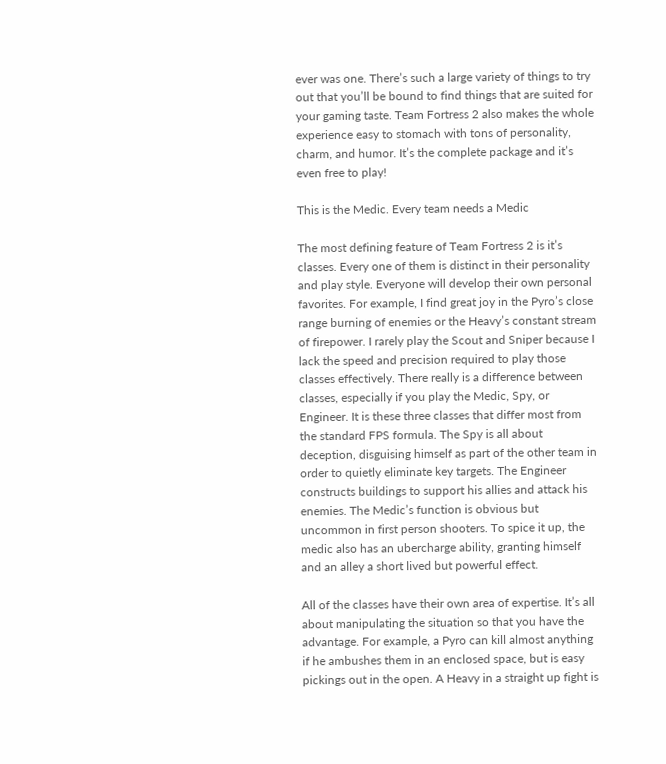ever was one. There’s such a large variety of things to try out that you’ll be bound to find things that are suited for your gaming taste. Team Fortress 2 also makes the whole experience easy to stomach with tons of personality, charm, and humor. It’s the complete package and it’s even free to play!

This is the Medic. Every team needs a Medic

The most defining feature of Team Fortress 2 is it’s classes. Every one of them is distinct in their personality and play style. Everyone will develop their own personal favorites. For example, I find great joy in the Pyro’s close range burning of enemies or the Heavy’s constant stream of firepower. I rarely play the Scout and Sniper because I lack the speed and precision required to play those classes effectively. There really is a difference between classes, especially if you play the Medic, Spy, or Engineer. It is these three classes that differ most from the standard FPS formula. The Spy is all about deception, disguising himself as part of the other team in order to quietly eliminate key targets. The Engineer constructs buildings to support his allies and attack his enemies. The Medic’s function is obvious but uncommon in first person shooters. To spice it up, the medic also has an ubercharge ability, granting himself and an alley a short lived but powerful effect.

All of the classes have their own area of expertise. It’s all about manipulating the situation so that you have the advantage. For example, a Pyro can kill almost anything if he ambushes them in an enclosed space, but is easy pickings out in the open. A Heavy in a straight up fight is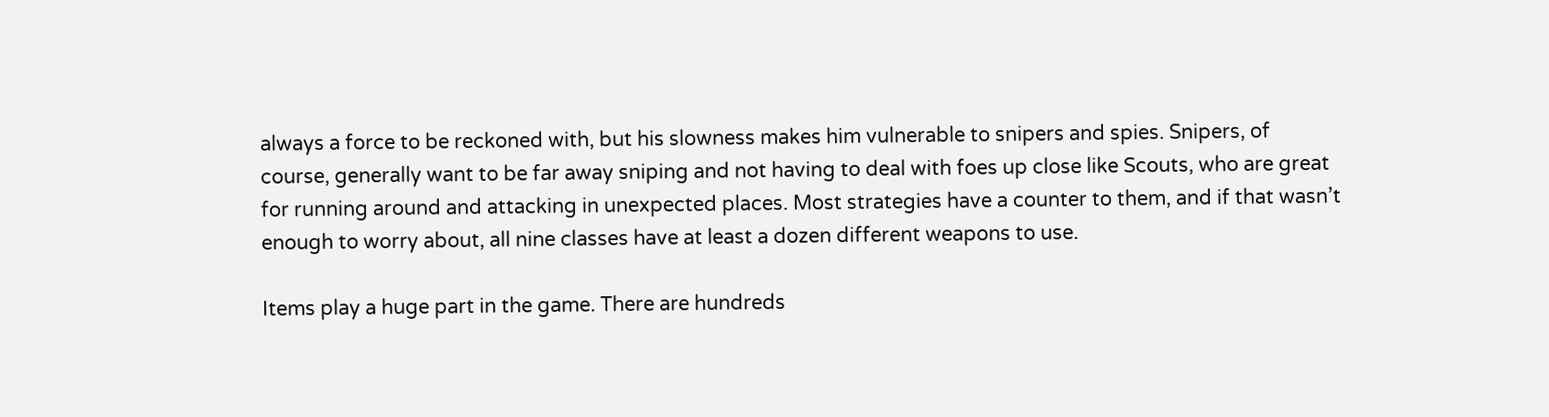always a force to be reckoned with, but his slowness makes him vulnerable to snipers and spies. Snipers, of course, generally want to be far away sniping and not having to deal with foes up close like Scouts, who are great for running around and attacking in unexpected places. Most strategies have a counter to them, and if that wasn’t enough to worry about, all nine classes have at least a dozen different weapons to use.

Items play a huge part in the game. There are hundreds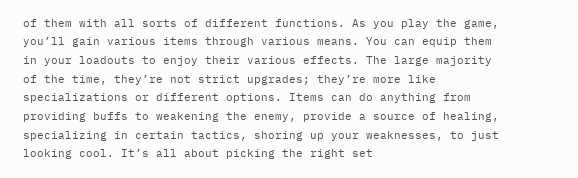of them with all sorts of different functions. As you play the game, you’ll gain various items through various means. You can equip them in your loadouts to enjoy their various effects. The large majority of the time, they’re not strict upgrades; they’re more like specializations or different options. Items can do anything from providing buffs to weakening the enemy, provide a source of healing, specializing in certain tactics, shoring up your weaknesses, to just looking cool. It’s all about picking the right set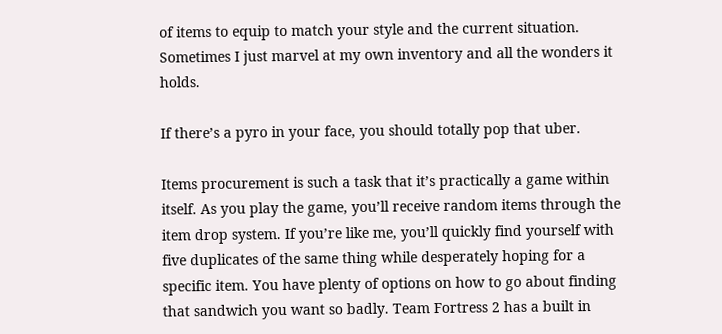of items to equip to match your style and the current situation. Sometimes I just marvel at my own inventory and all the wonders it holds.

If there’s a pyro in your face, you should totally pop that uber.

Items procurement is such a task that it’s practically a game within itself. As you play the game, you’ll receive random items through the item drop system. If you’re like me, you’ll quickly find yourself with five duplicates of the same thing while desperately hoping for a specific item. You have plenty of options on how to go about finding that sandwich you want so badly. Team Fortress 2 has a built in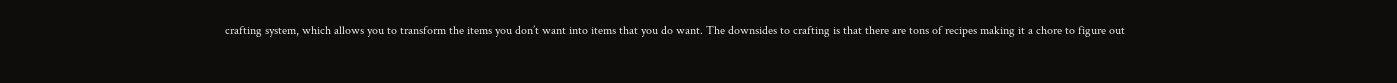crafting system, which allows you to transform the items you don’t want into items that you do want. The downsides to crafting is that there are tons of recipes making it a chore to figure out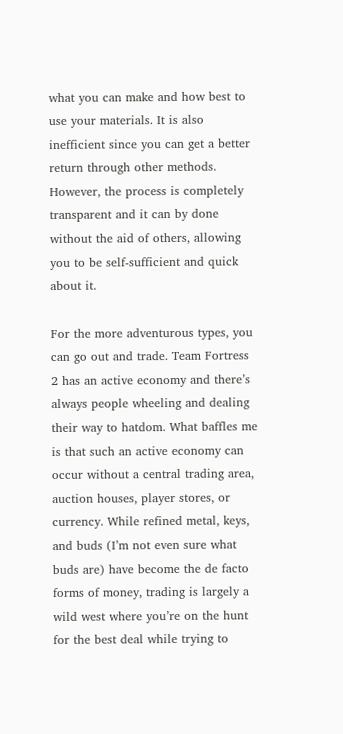what you can make and how best to use your materials. It is also inefficient since you can get a better return through other methods. However, the process is completely transparent and it can by done without the aid of others, allowing you to be self-sufficient and quick about it.

For the more adventurous types, you can go out and trade. Team Fortress 2 has an active economy and there’s always people wheeling and dealing their way to hatdom. What baffles me is that such an active economy can occur without a central trading area, auction houses, player stores, or currency. While refined metal, keys, and buds (I’m not even sure what buds are) have become the de facto forms of money, trading is largely a wild west where you’re on the hunt for the best deal while trying to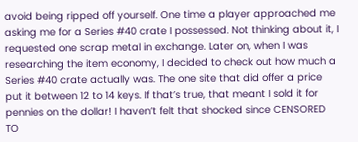avoid being ripped off yourself. One time a player approached me asking me for a Series #40 crate I possessed. Not thinking about it, I requested one scrap metal in exchange. Later on, when I was researching the item economy, I decided to check out how much a Series #40 crate actually was. The one site that did offer a price put it between 12 to 14 keys. If that’s true, that meant I sold it for pennies on the dollar! I haven’t felt that shocked since CENSORED TO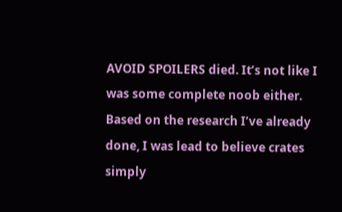AVOID SPOILERS died. It’s not like I was some complete noob either. Based on the research I’ve already done, I was lead to believe crates simply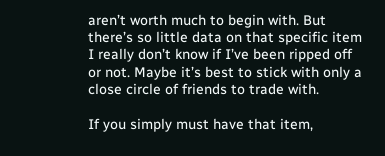aren’t worth much to begin with. But there’s so little data on that specific item I really don’t know if I’ve been ripped off or not. Maybe it’s best to stick with only a close circle of friends to trade with.

If you simply must have that item,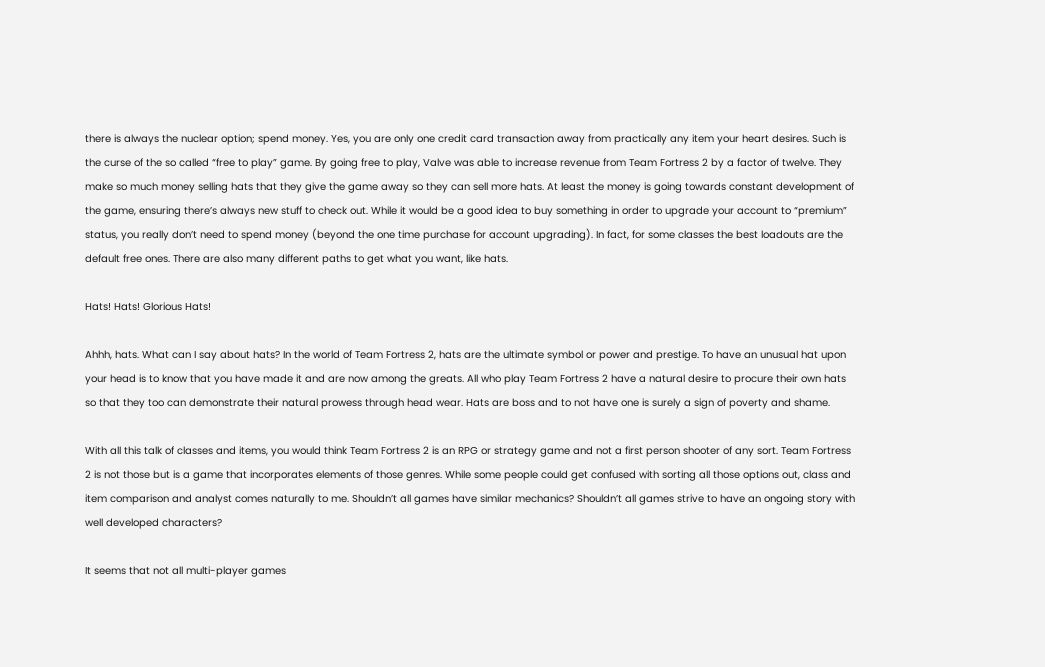there is always the nuclear option; spend money. Yes, you are only one credit card transaction away from practically any item your heart desires. Such is the curse of the so called “free to play” game. By going free to play, Valve was able to increase revenue from Team Fortress 2 by a factor of twelve. They make so much money selling hats that they give the game away so they can sell more hats. At least the money is going towards constant development of the game, ensuring there’s always new stuff to check out. While it would be a good idea to buy something in order to upgrade your account to “premium” status, you really don’t need to spend money (beyond the one time purchase for account upgrading). In fact, for some classes the best loadouts are the default free ones. There are also many different paths to get what you want, like hats.

Hats! Hats! Glorious Hats!

Ahhh, hats. What can I say about hats? In the world of Team Fortress 2, hats are the ultimate symbol or power and prestige. To have an unusual hat upon your head is to know that you have made it and are now among the greats. All who play Team Fortress 2 have a natural desire to procure their own hats so that they too can demonstrate their natural prowess through head wear. Hats are boss and to not have one is surely a sign of poverty and shame.

With all this talk of classes and items, you would think Team Fortress 2 is an RPG or strategy game and not a first person shooter of any sort. Team Fortress 2 is not those but is a game that incorporates elements of those genres. While some people could get confused with sorting all those options out, class and item comparison and analyst comes naturally to me. Shouldn’t all games have similar mechanics? Shouldn’t all games strive to have an ongoing story with well developed characters?

It seems that not all multi-player games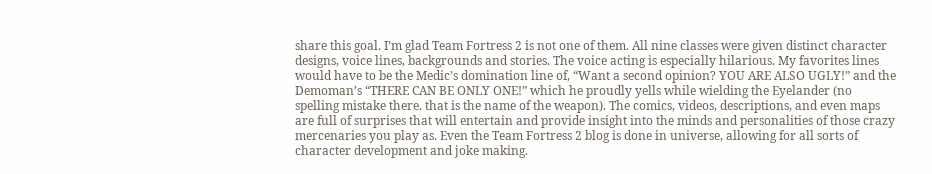share this goal. I’m glad Team Fortress 2 is not one of them. All nine classes were given distinct character designs, voice lines, backgrounds and stories. The voice acting is especially hilarious. My favorites lines would have to be the Medic’s domination line of, “Want a second opinion? YOU ARE ALSO UGLY!” and the Demoman’s “THERE CAN BE ONLY ONE!” which he proudly yells while wielding the Eyelander (no spelling mistake there. that is the name of the weapon). The comics, videos, descriptions, and even maps are full of surprises that will entertain and provide insight into the minds and personalities of those crazy mercenaries you play as. Even the Team Fortress 2 blog is done in universe, allowing for all sorts of character development and joke making.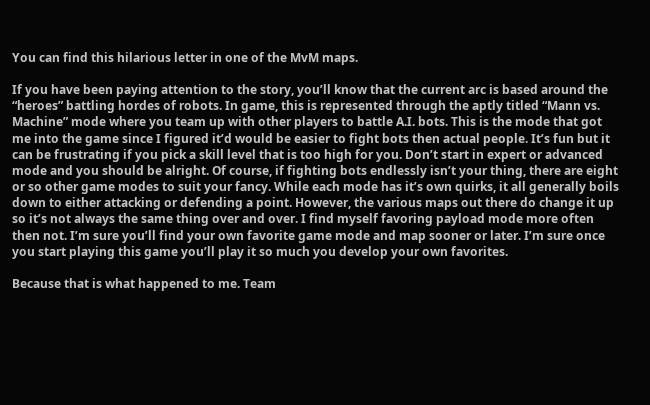You can find this hilarious letter in one of the MvM maps.

If you have been paying attention to the story, you’ll know that the current arc is based around the “heroes” battling hordes of robots. In game, this is represented through the aptly titled “Mann vs. Machine” mode where you team up with other players to battle A.I. bots. This is the mode that got me into the game since I figured it’d would be easier to fight bots then actual people. It’s fun but it can be frustrating if you pick a skill level that is too high for you. Don’t start in expert or advanced mode and you should be alright. Of course, if fighting bots endlessly isn’t your thing, there are eight or so other game modes to suit your fancy. While each mode has it’s own quirks, it all generally boils down to either attacking or defending a point. However, the various maps out there do change it up so it’s not always the same thing over and over. I find myself favoring payload mode more often then not. I’m sure you’ll find your own favorite game mode and map sooner or later. I’m sure once you start playing this game you’ll play it so much you develop your own favorites.

Because that is what happened to me. Team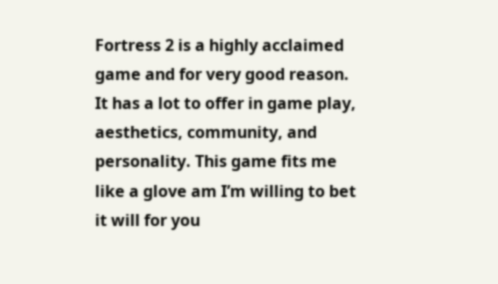Fortress 2 is a highly acclaimed game and for very good reason. It has a lot to offer in game play, aesthetics, community, and personality. This game fits me like a glove am I’m willing to bet it will for you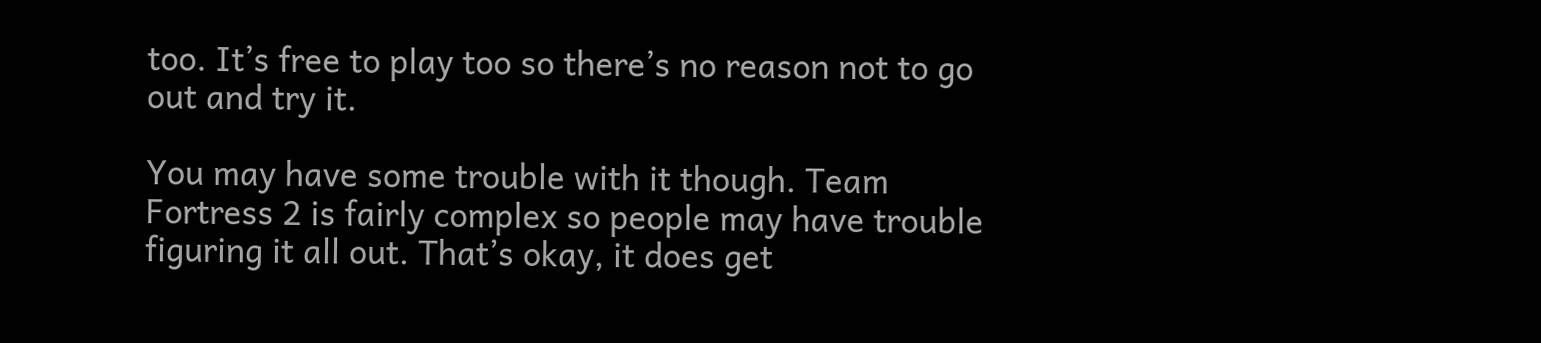too. It’s free to play too so there’s no reason not to go out and try it.

You may have some trouble with it though. Team Fortress 2 is fairly complex so people may have trouble figuring it all out. That’s okay, it does get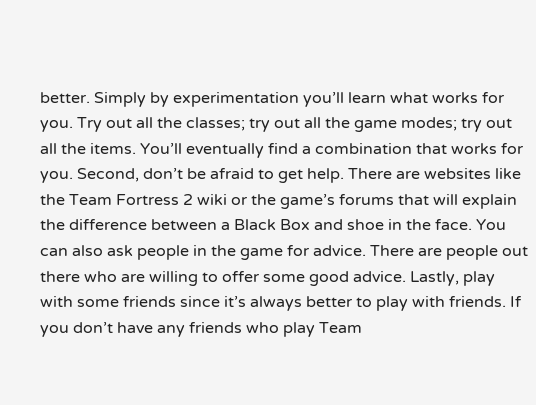better. Simply by experimentation you’ll learn what works for you. Try out all the classes; try out all the game modes; try out all the items. You’ll eventually find a combination that works for you. Second, don’t be afraid to get help. There are websites like the Team Fortress 2 wiki or the game’s forums that will explain the difference between a Black Box and shoe in the face. You can also ask people in the game for advice. There are people out there who are willing to offer some good advice. Lastly, play with some friends since it’s always better to play with friends. If you don’t have any friends who play Team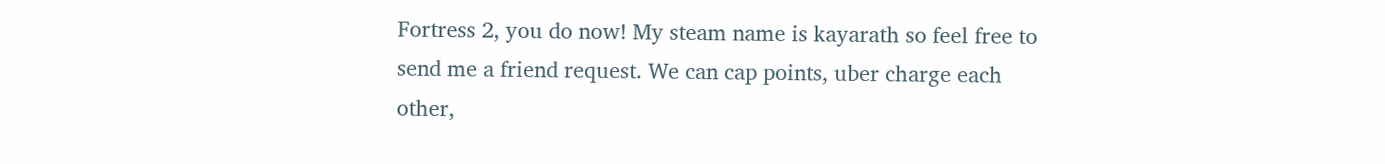Fortress 2, you do now! My steam name is kayarath so feel free to send me a friend request. We can cap points, uber charge each other,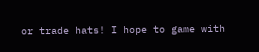or trade hats! I hope to game with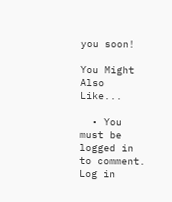you soon!

You Might Also Like...

  • You must be logged in to comment. Log in